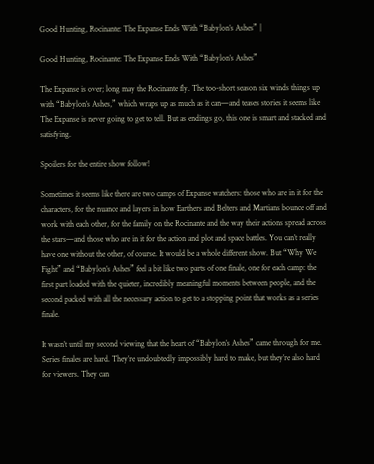Good Hunting, Rocinante: The Expanse Ends With “Babylon’s Ashes” |

Good Hunting, Rocinante: The Expanse Ends With “Babylon’s Ashes”

The Expanse is over; long may the Rocinante fly. The too-short season six winds things up with “Babylon’s Ashes,” which wraps up as much as it can—and teases stories it seems like The Expanse is never going to get to tell. But as endings go, this one is smart and stacked and satisfying.

Spoilers for the entire show follow!

Sometimes it seems like there are two camps of Expanse watchers: those who are in it for the characters, for the nuance and layers in how Earthers and Belters and Martians bounce off and work with each other, for the family on the Rocinante and the way their actions spread across the stars—and those who are in it for the action and plot and space battles. You can’t really have one without the other, of course. It would be a whole different show. But “Why We Fight” and “Babylon’s Ashes” feel a bit like two parts of one finale, one for each camp: the first part loaded with the quieter, incredibly meaningful moments between people, and the second packed with all the necessary action to get to a stopping point that works as a series finale.

It wasn’t until my second viewing that the heart of “Babylon’s Ashes” came through for me. Series finales are hard. They’re undoubtedly impossibly hard to make, but they’re also hard for viewers. They can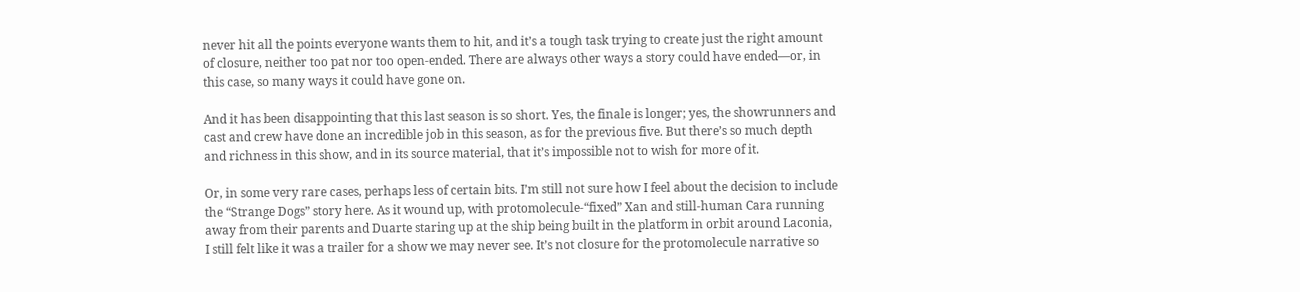never hit all the points everyone wants them to hit, and it’s a tough task trying to create just the right amount of closure, neither too pat nor too open-ended. There are always other ways a story could have ended—or, in this case, so many ways it could have gone on.

And it has been disappointing that this last season is so short. Yes, the finale is longer; yes, the showrunners and cast and crew have done an incredible job in this season, as for the previous five. But there’s so much depth and richness in this show, and in its source material, that it’s impossible not to wish for more of it.

Or, in some very rare cases, perhaps less of certain bits. I’m still not sure how I feel about the decision to include the “Strange Dogs” story here. As it wound up, with protomolecule-“fixed” Xan and still-human Cara running away from their parents and Duarte staring up at the ship being built in the platform in orbit around Laconia, I still felt like it was a trailer for a show we may never see. It’s not closure for the protomolecule narrative so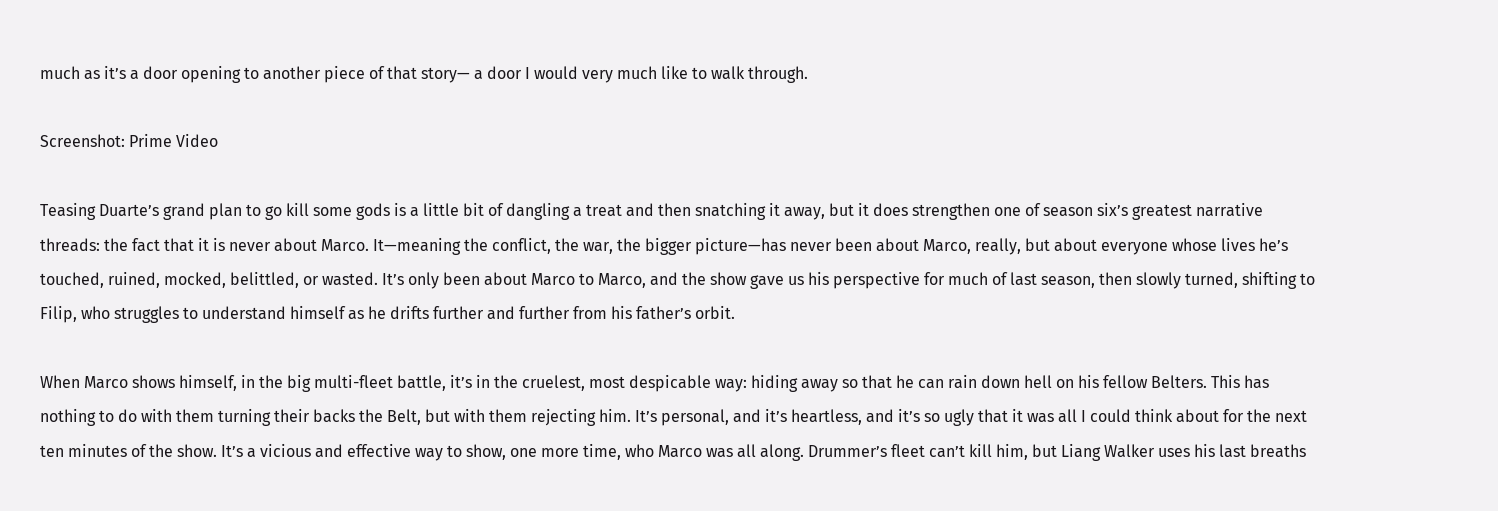much as it’s a door opening to another piece of that story— a door I would very much like to walk through.

Screenshot: Prime Video

Teasing Duarte’s grand plan to go kill some gods is a little bit of dangling a treat and then snatching it away, but it does strengthen one of season six’s greatest narrative threads: the fact that it is never about Marco. It—meaning the conflict, the war, the bigger picture—has never been about Marco, really, but about everyone whose lives he’s touched, ruined, mocked, belittled, or wasted. It’s only been about Marco to Marco, and the show gave us his perspective for much of last season, then slowly turned, shifting to Filip, who struggles to understand himself as he drifts further and further from his father’s orbit.

When Marco shows himself, in the big multi-fleet battle, it’s in the cruelest, most despicable way: hiding away so that he can rain down hell on his fellow Belters. This has nothing to do with them turning their backs the Belt, but with them rejecting him. It’s personal, and it’s heartless, and it’s so ugly that it was all I could think about for the next ten minutes of the show. It’s a vicious and effective way to show, one more time, who Marco was all along. Drummer’s fleet can’t kill him, but Liang Walker uses his last breaths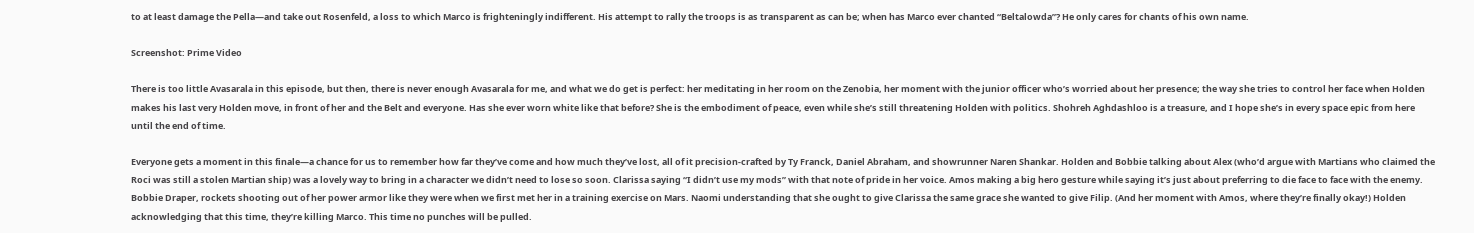to at least damage the Pella—and take out Rosenfeld, a loss to which Marco is frighteningly indifferent. His attempt to rally the troops is as transparent as can be; when has Marco ever chanted “Beltalowda”? He only cares for chants of his own name.

Screenshot: Prime Video

There is too little Avasarala in this episode, but then, there is never enough Avasarala for me, and what we do get is perfect: her meditating in her room on the Zenobia, her moment with the junior officer who’s worried about her presence; the way she tries to control her face when Holden makes his last very Holden move, in front of her and the Belt and everyone. Has she ever worn white like that before? She is the embodiment of peace, even while she’s still threatening Holden with politics. Shohreh Aghdashloo is a treasure, and I hope she’s in every space epic from here until the end of time.

Everyone gets a moment in this finale—a chance for us to remember how far they’ve come and how much they’ve lost, all of it precision-crafted by Ty Franck, Daniel Abraham, and showrunner Naren Shankar. Holden and Bobbie talking about Alex (who’d argue with Martians who claimed the Roci was still a stolen Martian ship) was a lovely way to bring in a character we didn’t need to lose so soon. Clarissa saying “I didn’t use my mods” with that note of pride in her voice. Amos making a big hero gesture while saying it’s just about preferring to die face to face with the enemy. Bobbie Draper, rockets shooting out of her power armor like they were when we first met her in a training exercise on Mars. Naomi understanding that she ought to give Clarissa the same grace she wanted to give Filip. (And her moment with Amos, where they’re finally okay!) Holden acknowledging that this time, they’re killing Marco. This time no punches will be pulled.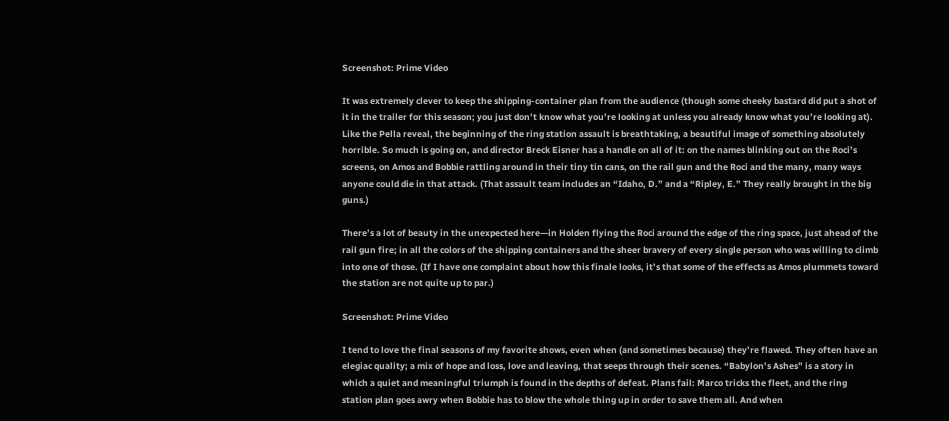Screenshot: Prime Video

It was extremely clever to keep the shipping-container plan from the audience (though some cheeky bastard did put a shot of it in the trailer for this season; you just don’t know what you’re looking at unless you already know what you’re looking at). Like the Pella reveal, the beginning of the ring station assault is breathtaking, a beautiful image of something absolutely horrible. So much is going on, and director Breck Eisner has a handle on all of it: on the names blinking out on the Roci’s screens, on Amos and Bobbie rattling around in their tiny tin cans, on the rail gun and the Roci and the many, many ways anyone could die in that attack. (That assault team includes an “Idaho, D.” and a “Ripley, E.” They really brought in the big guns.)

There’s a lot of beauty in the unexpected here—in Holden flying the Roci around the edge of the ring space, just ahead of the rail gun fire; in all the colors of the shipping containers and the sheer bravery of every single person who was willing to climb into one of those. (If I have one complaint about how this finale looks, it’s that some of the effects as Amos plummets toward the station are not quite up to par.)

Screenshot: Prime Video

I tend to love the final seasons of my favorite shows, even when (and sometimes because) they’re flawed. They often have an elegiac quality; a mix of hope and loss, love and leaving, that seeps through their scenes. “Babylon’s Ashes” is a story in which a quiet and meaningful triumph is found in the depths of defeat. Plans fail: Marco tricks the fleet, and the ring station plan goes awry when Bobbie has to blow the whole thing up in order to save them all. And when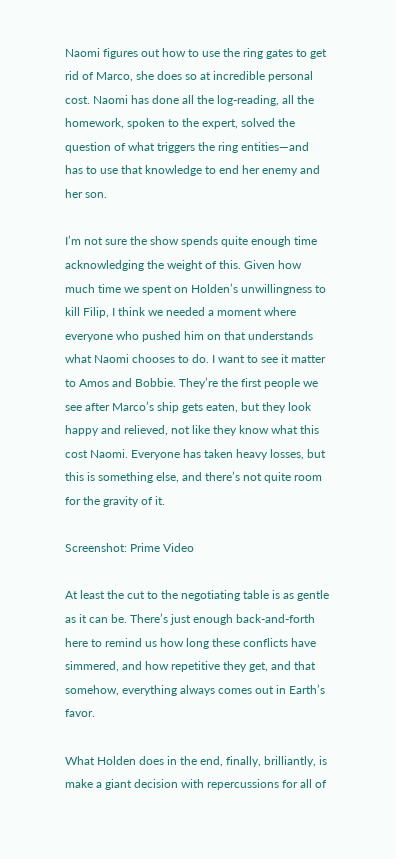Naomi figures out how to use the ring gates to get rid of Marco, she does so at incredible personal cost. Naomi has done all the log-reading, all the homework, spoken to the expert, solved the question of what triggers the ring entities—and has to use that knowledge to end her enemy and her son.

I’m not sure the show spends quite enough time acknowledging the weight of this. Given how much time we spent on Holden’s unwillingness to kill Filip, I think we needed a moment where everyone who pushed him on that understands what Naomi chooses to do. I want to see it matter to Amos and Bobbie. They’re the first people we see after Marco’s ship gets eaten, but they look happy and relieved, not like they know what this cost Naomi. Everyone has taken heavy losses, but this is something else, and there’s not quite room for the gravity of it.

Screenshot: Prime Video

At least the cut to the negotiating table is as gentle as it can be. There’s just enough back-and-forth here to remind us how long these conflicts have simmered, and how repetitive they get, and that somehow, everything always comes out in Earth’s favor.

What Holden does in the end, finally, brilliantly, is make a giant decision with repercussions for all of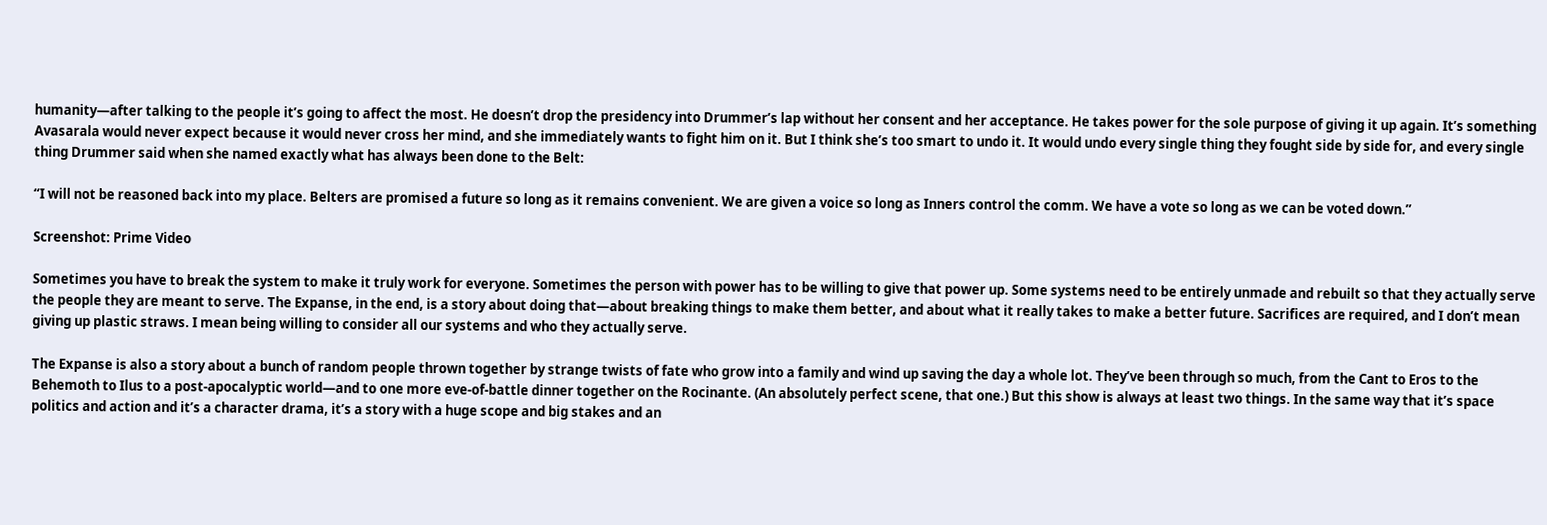humanity—after talking to the people it’s going to affect the most. He doesn’t drop the presidency into Drummer’s lap without her consent and her acceptance. He takes power for the sole purpose of giving it up again. It’s something Avasarala would never expect because it would never cross her mind, and she immediately wants to fight him on it. But I think she’s too smart to undo it. It would undo every single thing they fought side by side for, and every single thing Drummer said when she named exactly what has always been done to the Belt:

“I will not be reasoned back into my place. Belters are promised a future so long as it remains convenient. We are given a voice so long as Inners control the comm. We have a vote so long as we can be voted down.”

Screenshot: Prime Video

Sometimes you have to break the system to make it truly work for everyone. Sometimes the person with power has to be willing to give that power up. Some systems need to be entirely unmade and rebuilt so that they actually serve the people they are meant to serve. The Expanse, in the end, is a story about doing that—about breaking things to make them better, and about what it really takes to make a better future. Sacrifices are required, and I don’t mean giving up plastic straws. I mean being willing to consider all our systems and who they actually serve.

The Expanse is also a story about a bunch of random people thrown together by strange twists of fate who grow into a family and wind up saving the day a whole lot. They’ve been through so much, from the Cant to Eros to the Behemoth to Ilus to a post-apocalyptic world—and to one more eve-of-battle dinner together on the Rocinante. (An absolutely perfect scene, that one.) But this show is always at least two things. In the same way that it’s space politics and action and it’s a character drama, it’s a story with a huge scope and big stakes and an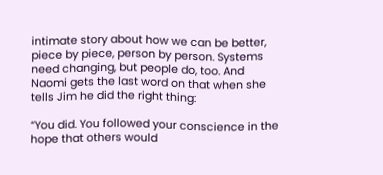intimate story about how we can be better, piece by piece, person by person. Systems need changing, but people do, too. And Naomi gets the last word on that when she tells Jim he did the right thing:

“You did. You followed your conscience in the hope that others would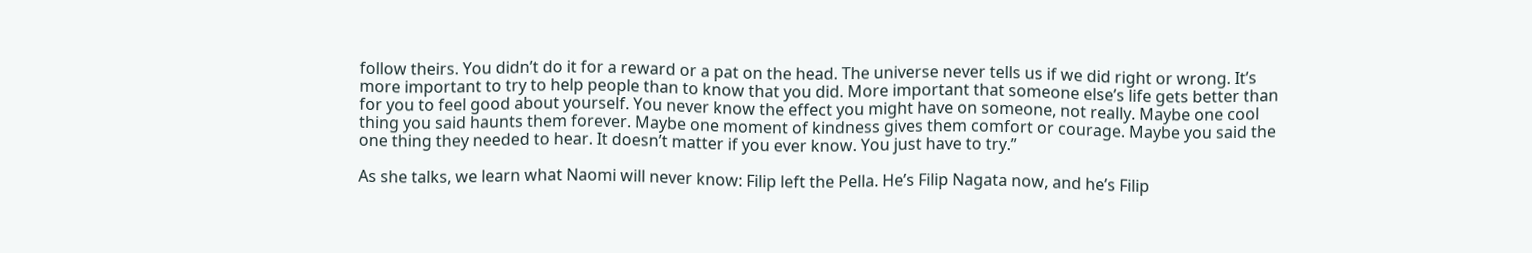follow theirs. You didn’t do it for a reward or a pat on the head. The universe never tells us if we did right or wrong. It’s more important to try to help people than to know that you did. More important that someone else’s life gets better than for you to feel good about yourself. You never know the effect you might have on someone, not really. Maybe one cool thing you said haunts them forever. Maybe one moment of kindness gives them comfort or courage. Maybe you said the one thing they needed to hear. It doesn’t matter if you ever know. You just have to try.”

As she talks, we learn what Naomi will never know: Filip left the Pella. He’s Filip Nagata now, and he’s Filip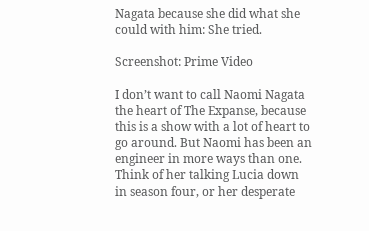Nagata because she did what she could with him: She tried.

Screenshot: Prime Video

I don’t want to call Naomi Nagata the heart of The Expanse, because this is a show with a lot of heart to go around. But Naomi has been an engineer in more ways than one. Think of her talking Lucia down in season four, or her desperate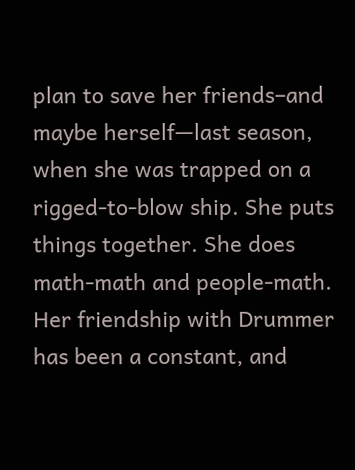plan to save her friends–and maybe herself—last season, when she was trapped on a rigged-to-blow ship. She puts things together. She does math-math and people-math. Her friendship with Drummer has been a constant, and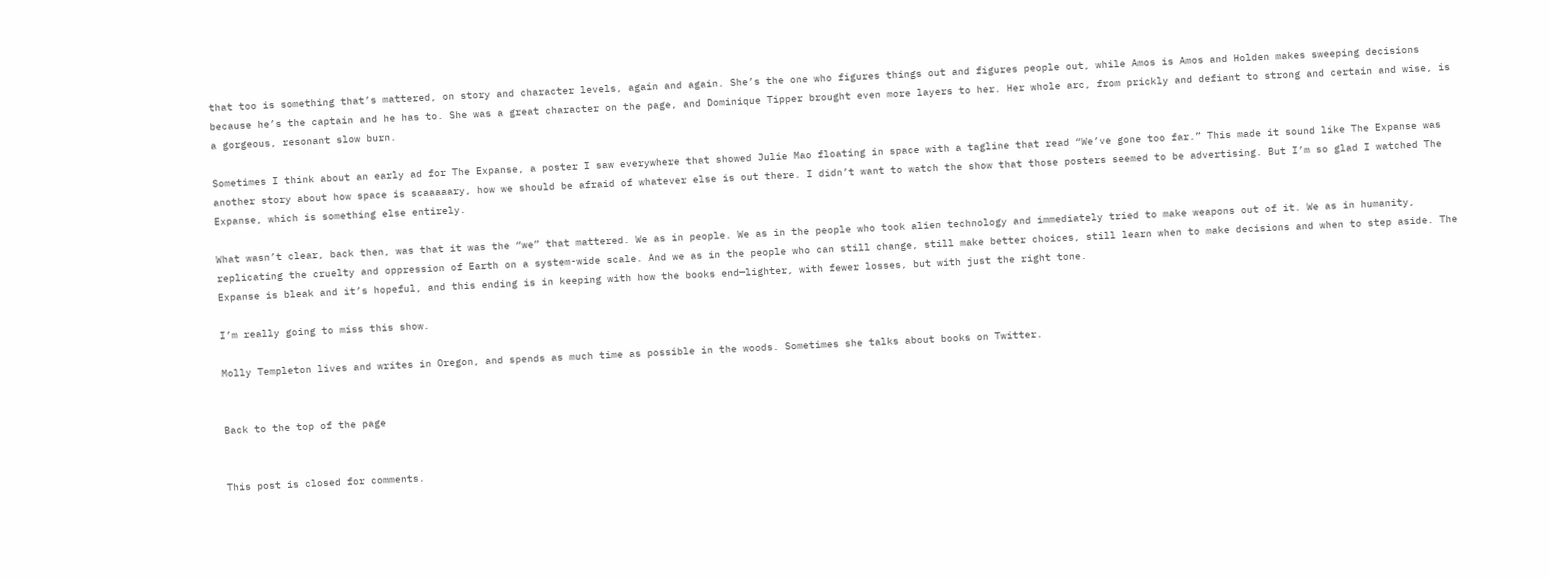that too is something that’s mattered, on story and character levels, again and again. She’s the one who figures things out and figures people out, while Amos is Amos and Holden makes sweeping decisions because he’s the captain and he has to. She was a great character on the page, and Dominique Tipper brought even more layers to her. Her whole arc, from prickly and defiant to strong and certain and wise, is a gorgeous, resonant slow burn.

Sometimes I think about an early ad for The Expanse, a poster I saw everywhere that showed Julie Mao floating in space with a tagline that read “We’ve gone too far.” This made it sound like The Expanse was another story about how space is scaaaaary, how we should be afraid of whatever else is out there. I didn’t want to watch the show that those posters seemed to be advertising. But I’m so glad I watched The Expanse, which is something else entirely.

What wasn’t clear, back then, was that it was the “we” that mattered. We as in people. We as in the people who took alien technology and immediately tried to make weapons out of it. We as in humanity, replicating the cruelty and oppression of Earth on a system-wide scale. And we as in the people who can still change, still make better choices, still learn when to make decisions and when to step aside. The Expanse is bleak and it’s hopeful, and this ending is in keeping with how the books end—lighter, with fewer losses, but with just the right tone.

I’m really going to miss this show.

Molly Templeton lives and writes in Oregon, and spends as much time as possible in the woods. Sometimes she talks about books on Twitter.


Back to the top of the page


This post is closed for comments.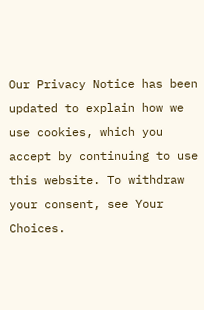Our Privacy Notice has been updated to explain how we use cookies, which you accept by continuing to use this website. To withdraw your consent, see Your Choices.